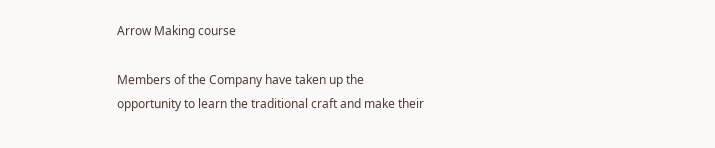Arrow Making course

Members of the Company have taken up the opportunity to learn the traditional craft and make their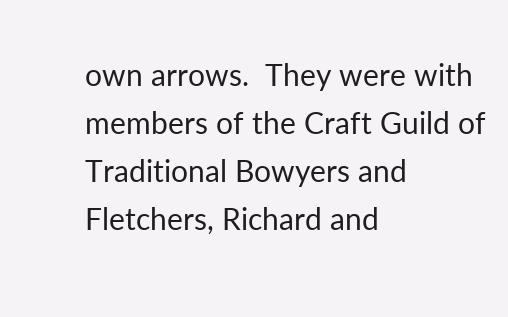own arrows.  They were with members of the Craft Guild of Traditional Bowyers and Fletchers, Richard and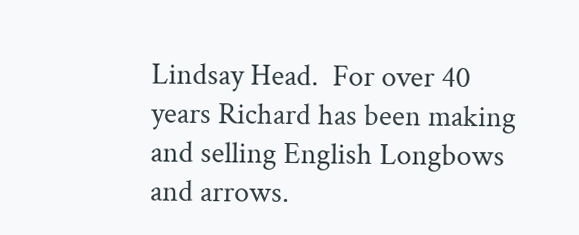Lindsay Head.  For over 40 years Richard has been making and selling English Longbows and arrows.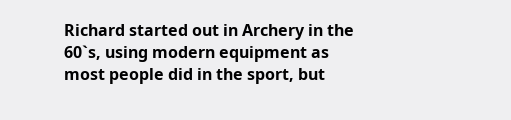Richard started out in Archery in the 60`s, using modern equipment as most people did in the sport, but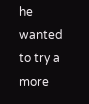he wanted to try a more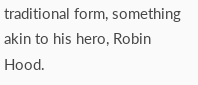traditional form, something akin to his hero, Robin Hood.